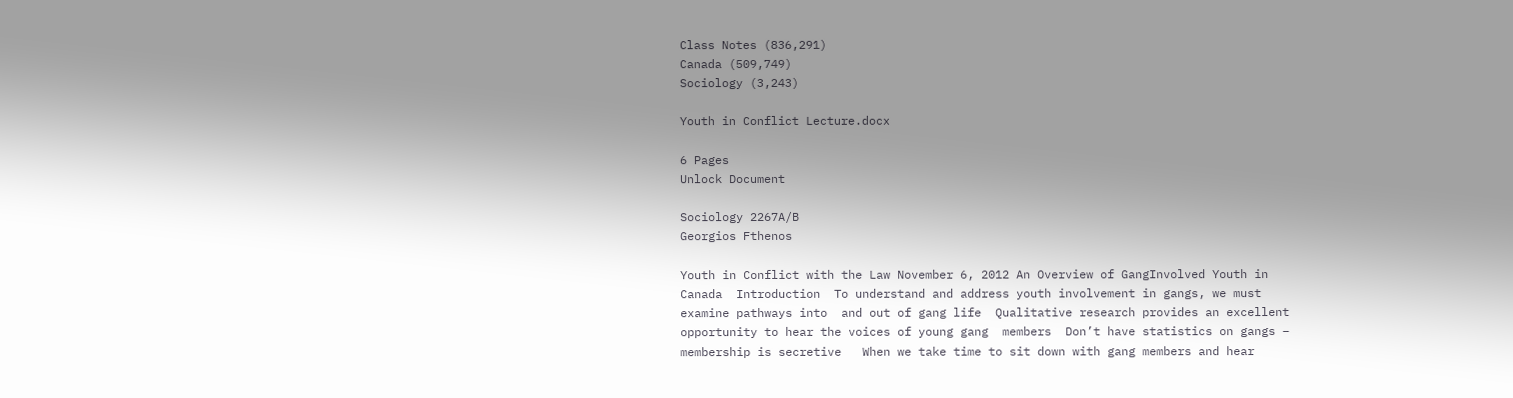Class Notes (836,291)
Canada (509,749)
Sociology (3,243)

Youth in Conflict Lecture.docx

6 Pages
Unlock Document

Sociology 2267A/B
Georgios Fthenos

Youth in Conflict with the Law November 6, 2012 An Overview of GangInvolved Youth in Canada  Introduction  To understand and address youth involvement in gangs, we must examine pathways into  and out of gang life  Qualitative research provides an excellent opportunity to hear the voices of young gang  members  Don’t have statistics on gangs – membership is secretive   When we take time to sit down with gang members and hear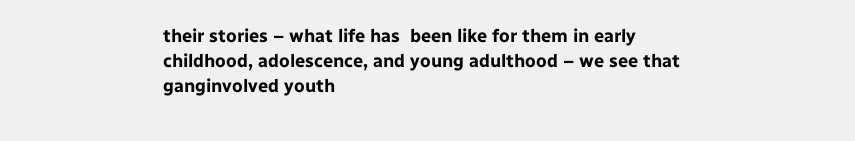their stories – what life has  been like for them in early childhood, adolescence, and young adulthood – we see that  ganginvolved youth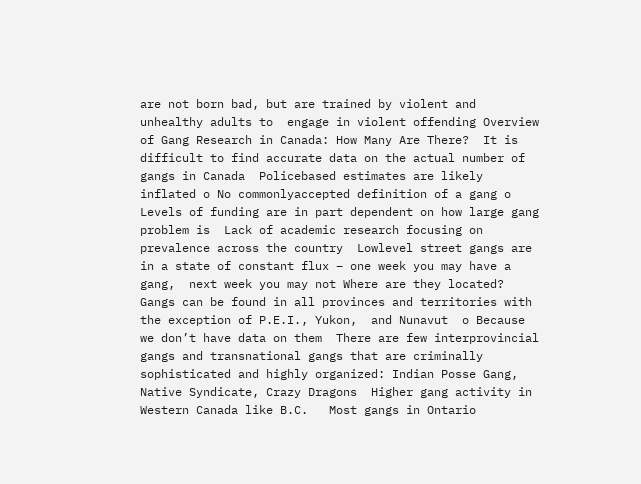are not born bad, but are trained by violent and unhealthy adults to  engage in violent offending Overview of Gang Research in Canada: How Many Are There?  It is difficult to find accurate data on the actual number of gangs in Canada  Policebased estimates are likely inflated o No commonlyaccepted definition of a gang o Levels of funding are in part dependent on how large gang problem is  Lack of academic research focusing on prevalence across the country  Lowlevel street gangs are in a state of constant flux – one week you may have a gang,  next week you may not Where are they located?  Gangs can be found in all provinces and territories with the exception of P.E.I., Yukon,  and Nunavut  o Because we don’t have data on them  There are few interprovincial gangs and transnational gangs that are criminally  sophisticated and highly organized: Indian Posse Gang, Native Syndicate, Crazy Dragons  Higher gang activity in Western Canada like B.C.   Most gangs in Ontario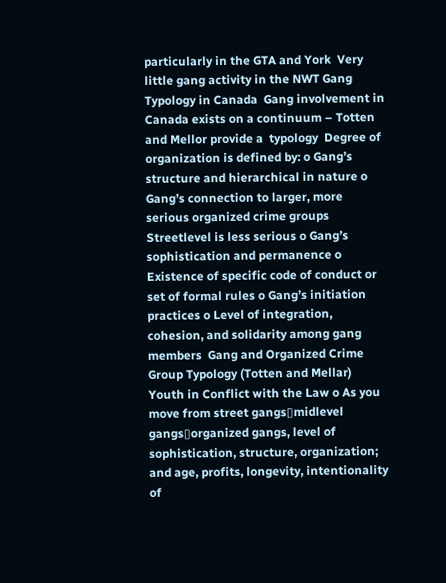particularly in the GTA and York  Very little gang activity in the NWT Gang Typology in Canada  Gang involvement in Canada exists on a continuum – Totten and Mellor provide a  typology  Degree of organization is defined by: o Gang’s structure and hierarchical in nature o Gang’s connection to larger, more serious organized crime groups Streetlevel is less serious o Gang’s sophistication and permanence o Existence of specific code of conduct or set of formal rules o Gang’s initiation practices o Level of integration, cohesion, and solidarity among gang members  Gang and Organized Crime Group Typology (Totten and Mellar) Youth in Conflict with the Law o As you move from street gangs▯midlevel gangs▯organized gangs, level of  sophistication, structure, organization; and age, profits, longevity, intentionality  of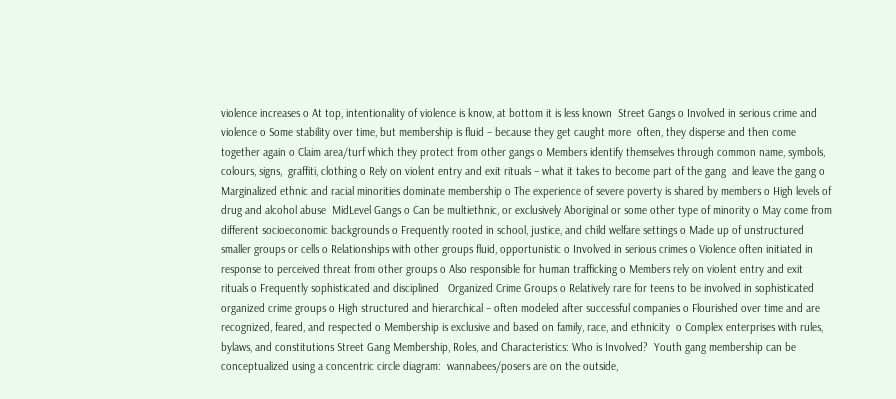violence increases o At top, intentionality of violence is know, at bottom it is less known  Street Gangs o Involved in serious crime and violence o Some stability over time, but membership is fluid – because they get caught more  often, they disperse and then come together again o Claim area/turf which they protect from other gangs o Members identify themselves through common name, symbols, colours, signs,  graffiti, clothing o Rely on violent entry and exit rituals – what it takes to become part of the gang  and leave the gang o Marginalized ethnic and racial minorities dominate membership o The experience of severe poverty is shared by members o High levels of drug and alcohol abuse  MidLevel Gangs o Can be multiethnic, or exclusively Aboriginal or some other type of minority o May come from different socioeconomic backgrounds o Frequently rooted in school, justice, and child welfare settings o Made up of unstructured smaller groups or cells o Relationships with other groups fluid, opportunistic o Involved in serious crimes o Violence often initiated in response to perceived threat from other groups o Also responsible for human trafficking o Members rely on violent entry and exit rituals o Frequently sophisticated and disciplined   Organized Crime Groups o Relatively rare for teens to be involved in sophisticated organized crime groups o High structured and hierarchical – often modeled after successful companies o Flourished over time and are recognized, feared, and respected o Membership is exclusive and based on family, race, and ethnicity  o Complex enterprises with rules, bylaws, and constitutions Street Gang Membership, Roles, and Characteristics: Who is Involved?  Youth gang membership can be conceptualized using a concentric circle diagram:  wannabees/posers are on the outside,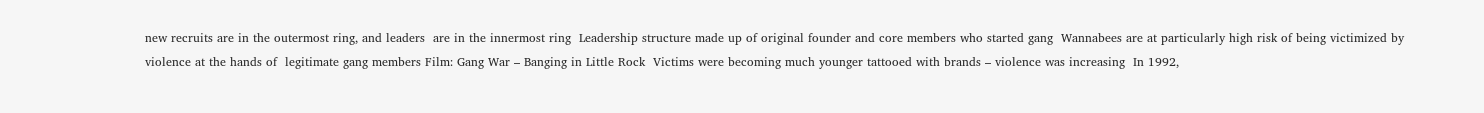new recruits are in the outermost ring, and leaders  are in the innermost ring  Leadership structure made up of original founder and core members who started gang  Wannabees are at particularly high risk of being victimized by violence at the hands of  legitimate gang members Film: Gang War – Banging in Little Rock  Victims were becoming much younger tattooed with brands – violence was increasing  In 1992,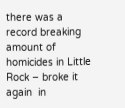there was a record breaking amount of homicides in Little Rock – broke it again  in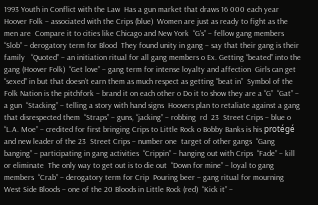1993 Youth in Conflict with the Law  Has a gun market that draws 16 000 each year  Hoover Folk – associated with the Crips (blue)  Women are just as ready to fight as the men are  Compare it to cities like Chicago and New York  “G’s” – fellow gang members  “Slob” – derogatory term for Blood  They found unity in gang – say that their gang is their family   “Quoted” – an initiation ritual for all gang members o Ex. Getting “beated” into the gang (Hoover Folk)  “Get love” – gang term for intense loyalty and affection  Girls can get “sexed” in but that doesn’t earn them as much respect as getting “beat in”  Symbol of the Folk Nation is the pitchfork – brand it on each other o Do it to show they are a “G”  “Gat” – a gun  “Stacking” – telling a story with hand signs  Hoovers plan to retaliate against a gang that disrespected them  “Straps” – guns, “jacking” – robbing  rd  23  Street Crips – blue o “L.A. Moe” – credited for first bringing Crips to Little Rock o Bobby Banks is his protégé and new leader of the 23  Street Crips – number one  target of other gangs  “Gang banging” – participating in gang activities  “Crippin” – hanging out with Crips  “Fade” – kill or eliminate  The only way to get out is to die out  “Down for mine” – loyal to gang members  “Crab” – derogatory term for Crip  Pouring beer – gang ritual for mourning  West Side Bloods – one of the 20 Bloods in Little Rock (red)  “Kick it” –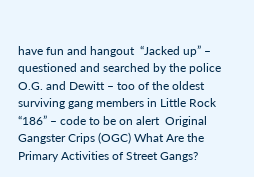have fun and hangout  “Jacked up” – questioned and searched by the police  O.G. and Dewitt – too of the oldest surviving gang members in Little Rock  “186” – code to be on alert  Original Gangster Crips (OGC) What Are the Primary Activities of Street Gangs?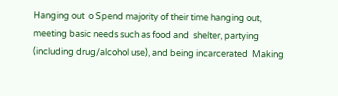Hanging out  o Spend majority of their time hanging out, meeting basic needs such as food and  shelter, partying (including drug/alcohol use), and being incarcerated  Making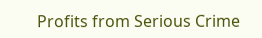Profits from Serious Crime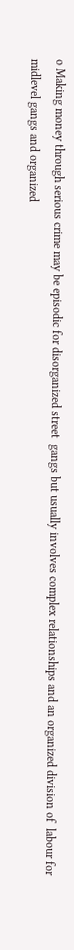o Making money through serious crime may be episodic for disorganized street  gangs but usually involves complex relationships and an organized division of  labour for midlevel gangs and organized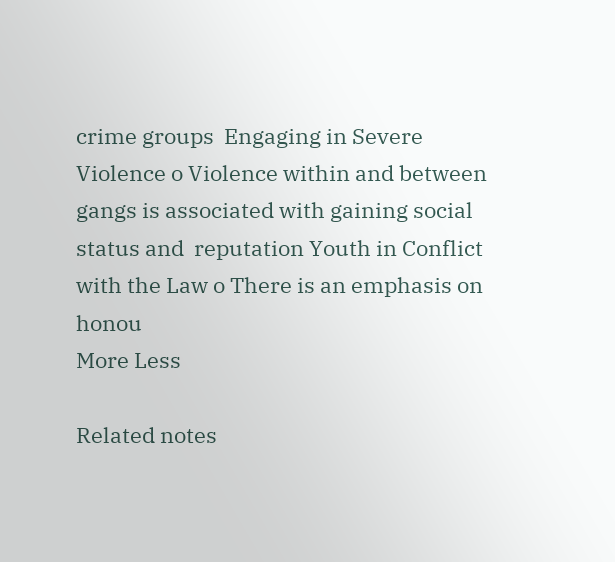crime groups  Engaging in Severe Violence o Violence within and between gangs is associated with gaining social status and  reputation Youth in Conflict with the Law o There is an emphasis on honou
More Less

Related notes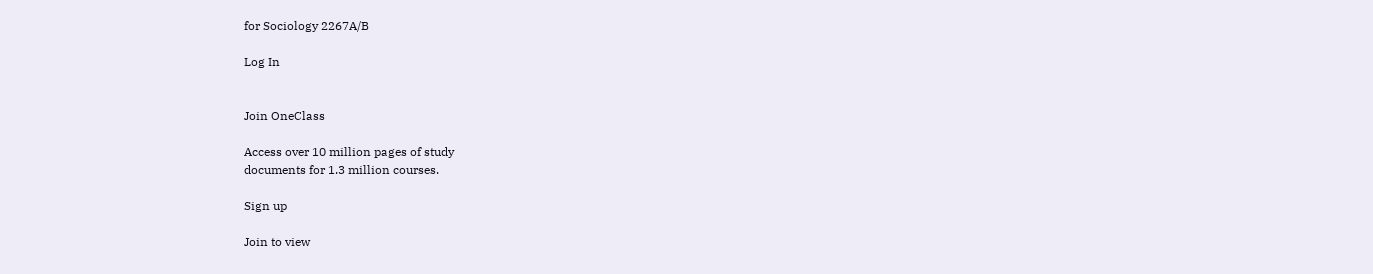for Sociology 2267A/B

Log In


Join OneClass

Access over 10 million pages of study
documents for 1.3 million courses.

Sign up

Join to view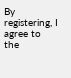By registering, I agree to the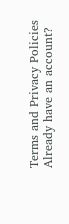Terms and Privacy Policies
Already have an account?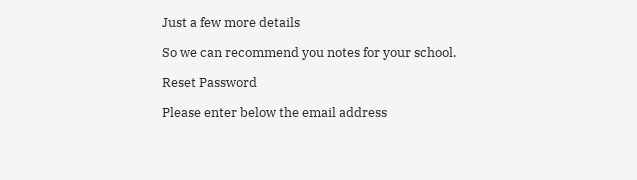Just a few more details

So we can recommend you notes for your school.

Reset Password

Please enter below the email address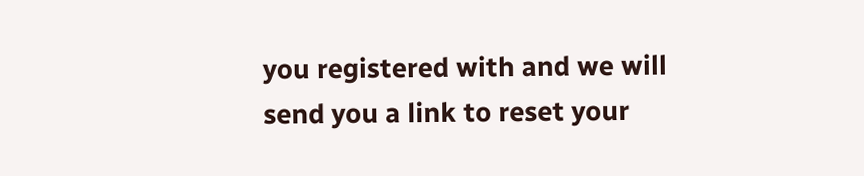you registered with and we will send you a link to reset your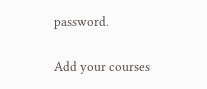password.

Add your courses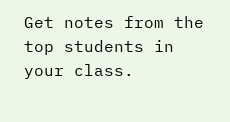Get notes from the top students in your class.